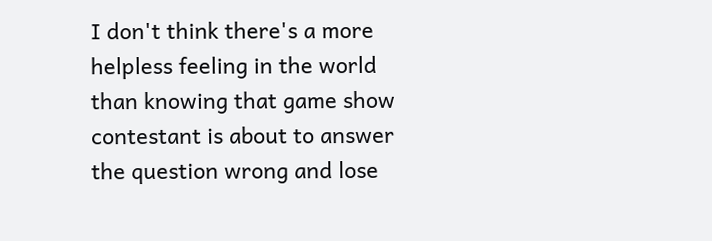I don't think there's a more helpless feeling in the world than knowing that game show contestant is about to answer the question wrong and lose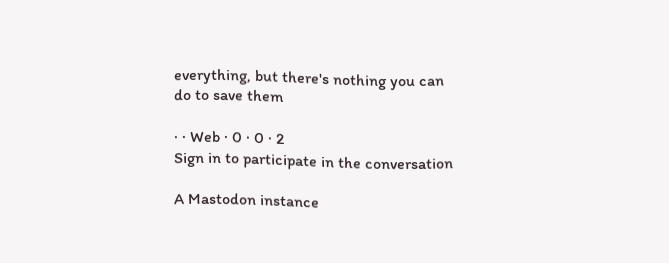everything, but there's nothing you can do to save them

· · Web · 0 · 0 · 2
Sign in to participate in the conversation

A Mastodon instance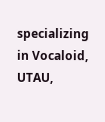specializing in Vocaloid, UTAU,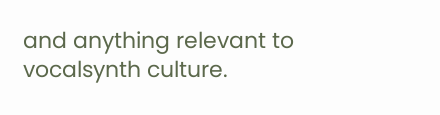and anything relevant to vocalsynth culture.